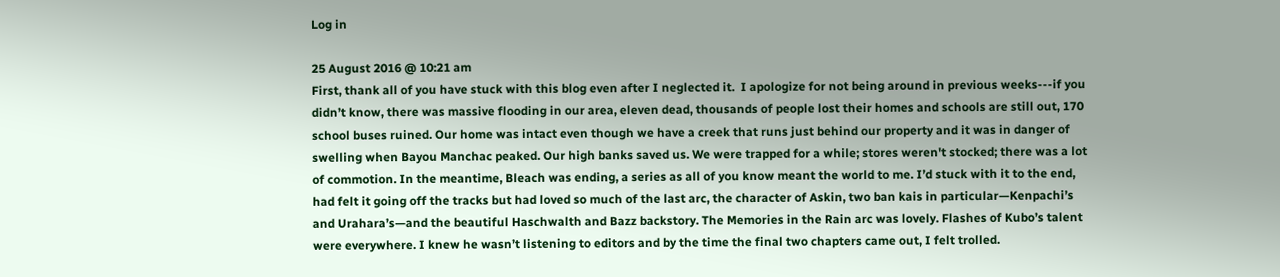Log in

25 August 2016 @ 10:21 am
First, thank all of you have stuck with this blog even after I neglected it.  I apologize for not being around in previous weeks---if you didn’t know, there was massive flooding in our area, eleven dead, thousands of people lost their homes and schools are still out, 170 school buses ruined. Our home was intact even though we have a creek that runs just behind our property and it was in danger of swelling when Bayou Manchac peaked. Our high banks saved us. We were trapped for a while; stores weren't stocked; there was a lot of commotion. In the meantime, Bleach was ending, a series as all of you know meant the world to me. I’d stuck with it to the end, had felt it going off the tracks but had loved so much of the last arc, the character of Askin, two ban kais in particular—Kenpachi’s and Urahara’s—and the beautiful Haschwalth and Bazz backstory. The Memories in the Rain arc was lovely. Flashes of Kubo’s talent were everywhere. I knew he wasn’t listening to editors and by the time the final two chapters came out, I felt trolled.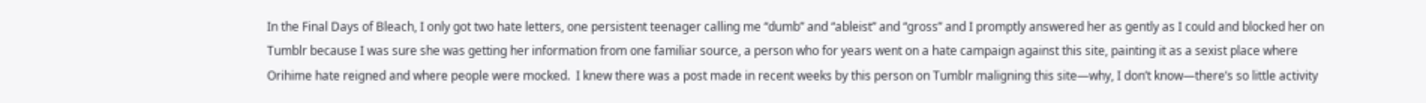In the Final Days of Bleach, I only got two hate letters, one persistent teenager calling me “dumb” and “ableist” and “gross” and I promptly answered her as gently as I could and blocked her on Tumblr because I was sure she was getting her information from one familiar source, a person who for years went on a hate campaign against this site, painting it as a sexist place where Orihime hate reigned and where people were mocked.  I knew there was a post made in recent weeks by this person on Tumblr maligning this site—why, I don’t know—there’s so little activity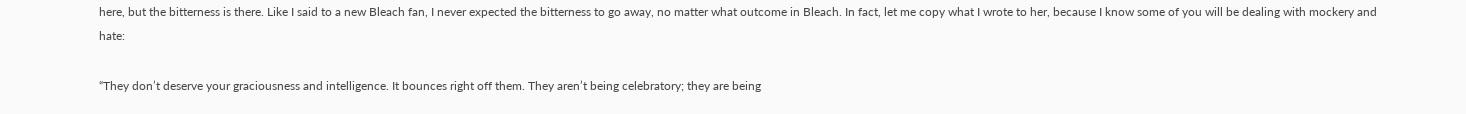here, but the bitterness is there. Like I said to a new Bleach fan, I never expected the bitterness to go away, no matter what outcome in Bleach. In fact, let me copy what I wrote to her, because I know some of you will be dealing with mockery and hate:

“They don’t deserve your graciousness and intelligence. It bounces right off them. They aren’t being celebratory; they are being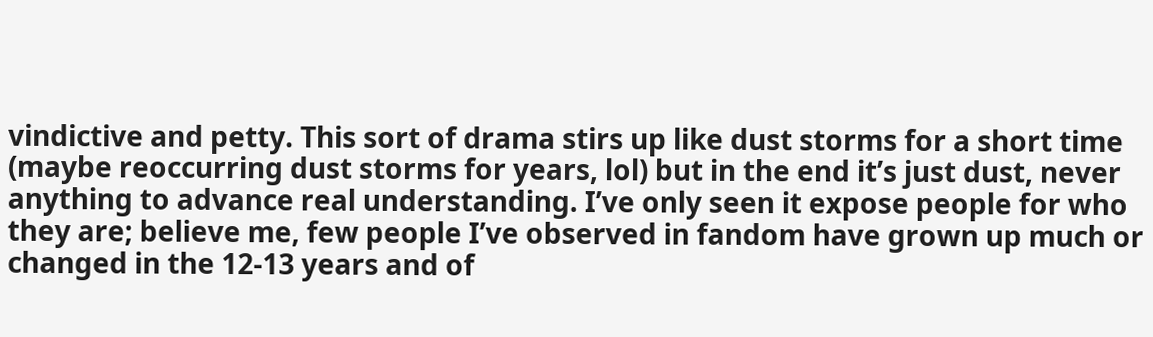vindictive and petty. This sort of drama stirs up like dust storms for a short time (maybe reoccurring dust storms for years, lol) but in the end it’s just dust, never anything to advance real understanding. I’ve only seen it expose people for who they are; believe me, few people I’ve observed in fandom have grown up much or changed in the 12-13 years and of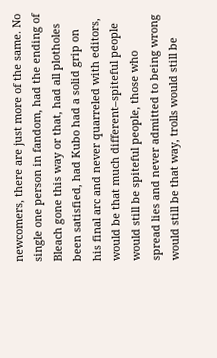newcomers, there are just more of the same. No single one person in fandom, had the ending of Bleach gone this way or that, had all plotholes been satisfied, had Kubo had a solid grip on his final arc and never quarreled with editors, would be that much different–spiteful people would still be spiteful people, those who spread lies and never admitted to being wrong would still be that way, trolls would still be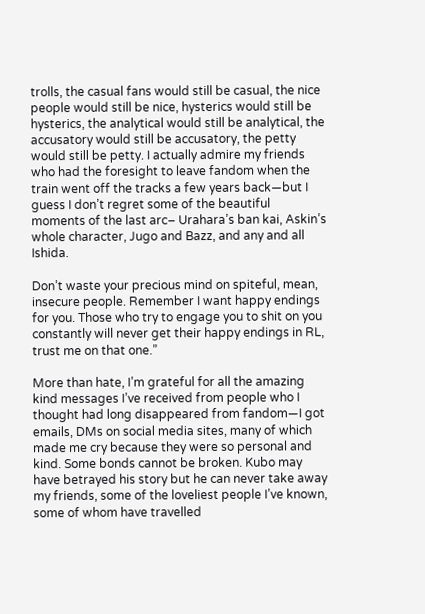trolls, the casual fans would still be casual, the nice people would still be nice, hysterics would still be hysterics, the analytical would still be analytical, the accusatory would still be accusatory, the petty would still be petty. I actually admire my friends who had the foresight to leave fandom when the train went off the tracks a few years back—but I guess I don’t regret some of the beautiful moments of the last arc– Urahara’s ban kai, Askin’s whole character, Jugo and Bazz, and any and all Ishida.

Don’t waste your precious mind on spiteful, mean, insecure people. Remember I want happy endings for you. Those who try to engage you to shit on you constantly will never get their happy endings in RL, trust me on that one.”

More than hate, I’m grateful for all the amazing kind messages I’ve received from people who I thought had long disappeared from fandom—I got emails, DMs on social media sites, many of which made me cry because they were so personal and kind. Some bonds cannot be broken. Kubo may have betrayed his story but he can never take away my friends, some of the loveliest people I’ve known, some of whom have travelled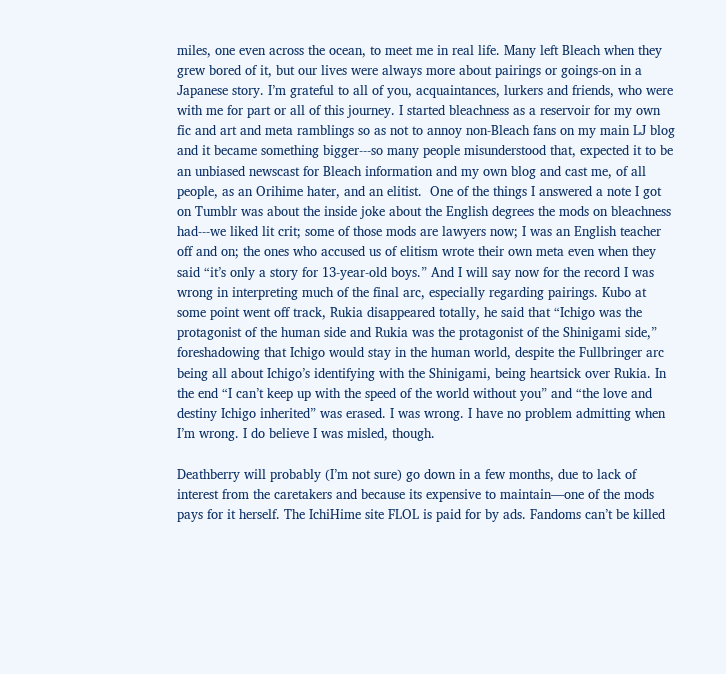miles, one even across the ocean, to meet me in real life. Many left Bleach when they grew bored of it, but our lives were always more about pairings or goings-on in a Japanese story. I’m grateful to all of you, acquaintances, lurkers and friends, who were with me for part or all of this journey. I started bleachness as a reservoir for my own fic and art and meta ramblings so as not to annoy non-Bleach fans on my main LJ blog and it became something bigger---so many people misunderstood that, expected it to be an unbiased newscast for Bleach information and my own blog and cast me, of all people, as an Orihime hater, and an elitist.  One of the things I answered a note I got on Tumblr was about the inside joke about the English degrees the mods on bleachness had---we liked lit crit; some of those mods are lawyers now; I was an English teacher off and on; the ones who accused us of elitism wrote their own meta even when they said “it’s only a story for 13-year-old boys.” And I will say now for the record I was wrong in interpreting much of the final arc, especially regarding pairings. Kubo at some point went off track, Rukia disappeared totally, he said that “Ichigo was the protagonist of the human side and Rukia was the protagonist of the Shinigami side,” foreshadowing that Ichigo would stay in the human world, despite the Fullbringer arc being all about Ichigo’s identifying with the Shinigami, being heartsick over Rukia. In the end “I can’t keep up with the speed of the world without you” and “the love and destiny Ichigo inherited” was erased. I was wrong. I have no problem admitting when I’m wrong. I do believe I was misled, though.

Deathberry will probably (I’m not sure) go down in a few months, due to lack of interest from the caretakers and because its expensive to maintain—one of the mods pays for it herself. The IchiHime site FLOL is paid for by ads. Fandoms can’t be killed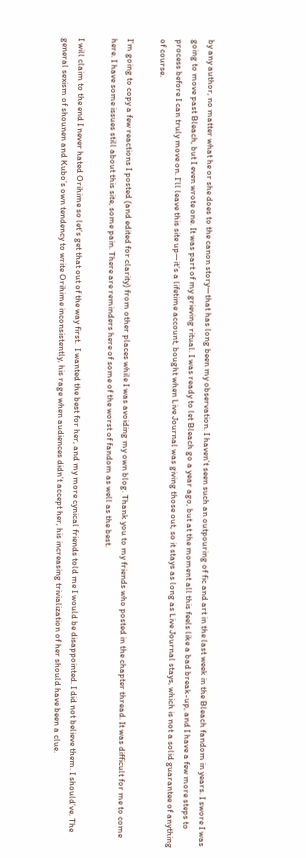by any author, no matter what he or she does to the canon story—that has long been my observation. I haven’t seen such an outpouring of fic and art in the last week in the Bleach fandom in years. I swore I was going to move past Bleach, but I even wrote one. It was part of my grieving ritual. I was ready to let Bleach go a year ago, but at the moment all this feels like a bad break-up, and I have a few more steps to process before I can truly move on. I’ll leave this site up—it’s a lifetime account, bought when Live Journal was giving those out, so it stays as long as Live Journal stays, which is not a solid guarantee of anything of course.

I’m going to copy a few reactions I posted (and edited for clarity) from other places while I was avoiding my own blog. Thank you to my friends who posted in the chapter thread. It was difficult for me to come here. I have some issues still about this site, some pain. There are reminders here of some of the worst of fandom as well as the best.

I will claim to the end I never hated Orihime so let’s get that out of the way first.  I wanted the best for her, and my more cynical friends told me I would be disappointed. I did not believe them. I should’ve. The general sexism of shounen and Kubo’s own tendency to write Orihime inconsistently, his rage when audiences didn’t accept her, his increasing trivialization of her should have been a clue.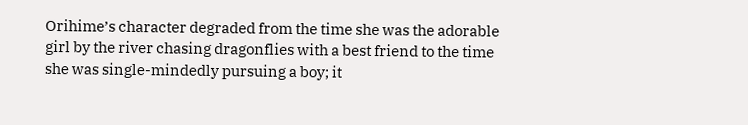Orihime’s character degraded from the time she was the adorable girl by the river chasing dragonflies with a best friend to the time she was single-mindedly pursuing a boy; it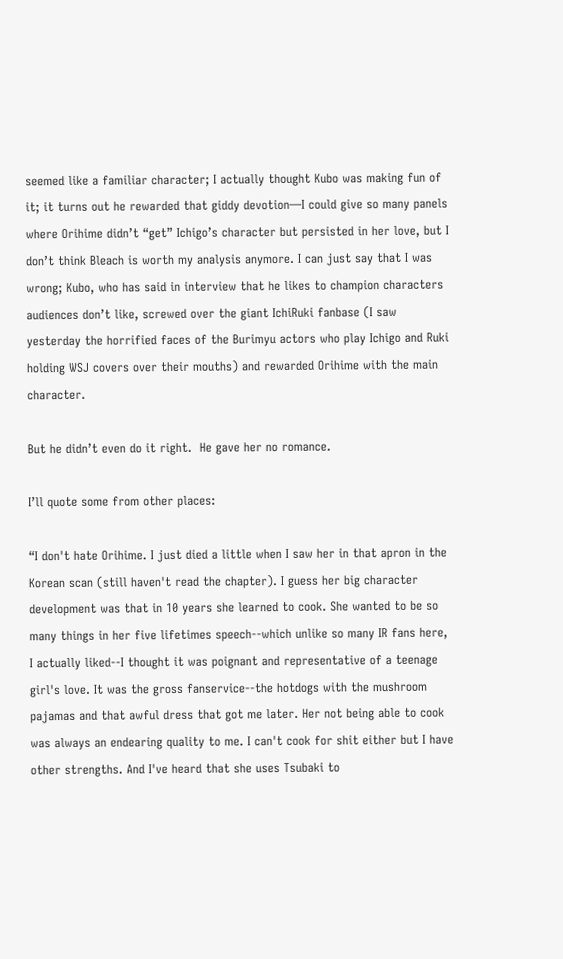seemed like a familiar character; I actually thought Kubo was making fun of it; it turns out he rewarded that giddy devotion—I could give so many panels where Orihime didn’t “get” Ichigo’s character but persisted in her love, but I don’t think Bleach is worth my analysis anymore. I can just say that I was wrong; Kubo, who has said in interview that he likes to champion characters audiences don’t like, screwed over the giant IchiRuki fanbase (I saw yesterday the horrified faces of the Burimyu actors who play Ichigo and Ruki holding WSJ covers over their mouths) and rewarded Orihime with the main character.

But he didn’t even do it right.  He gave her no romance.

I’ll quote some from other places:

“I don't hate Orihime. I just died a little when I saw her in that apron in the Korean scan (still haven't read the chapter). I guess her big character development was that in 10 years she learned to cook. She wanted to be so many things in her five lifetimes speech--which unlike so many IR fans here, I actually liked--I thought it was poignant and representative of a teenage girl's love. It was the gross fanservice--the hotdogs with the mushroom pajamas and that awful dress that got me later. Her not being able to cook was always an endearing quality to me. I can't cook for shit either but I have other strengths. And I've heard that she uses Tsubaki to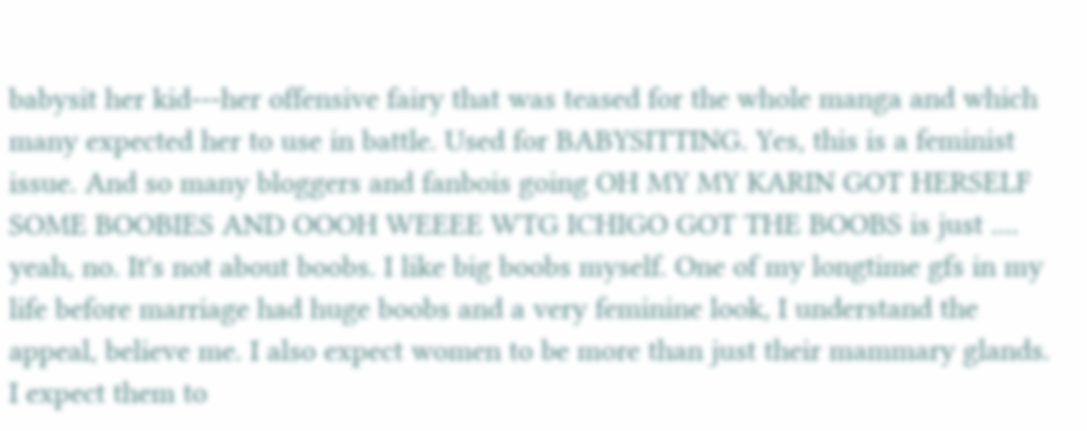babysit her kid---her offensive fairy that was teased for the whole manga and which many expected her to use in battle. Used for BABYSITTING. Yes, this is a feminist issue. And so many bloggers and fanbois going OH MY MY KARIN GOT HERSELF SOME BOOBIES AND OOOH WEEEE WTG ICHIGO GOT THE BOOBS is just .... yeah, no. It's not about boobs. I like big boobs myself. One of my longtime gfs in my life before marriage had huge boobs and a very feminine look, I understand the appeal, believe me. I also expect women to be more than just their mammary glands. I expect them to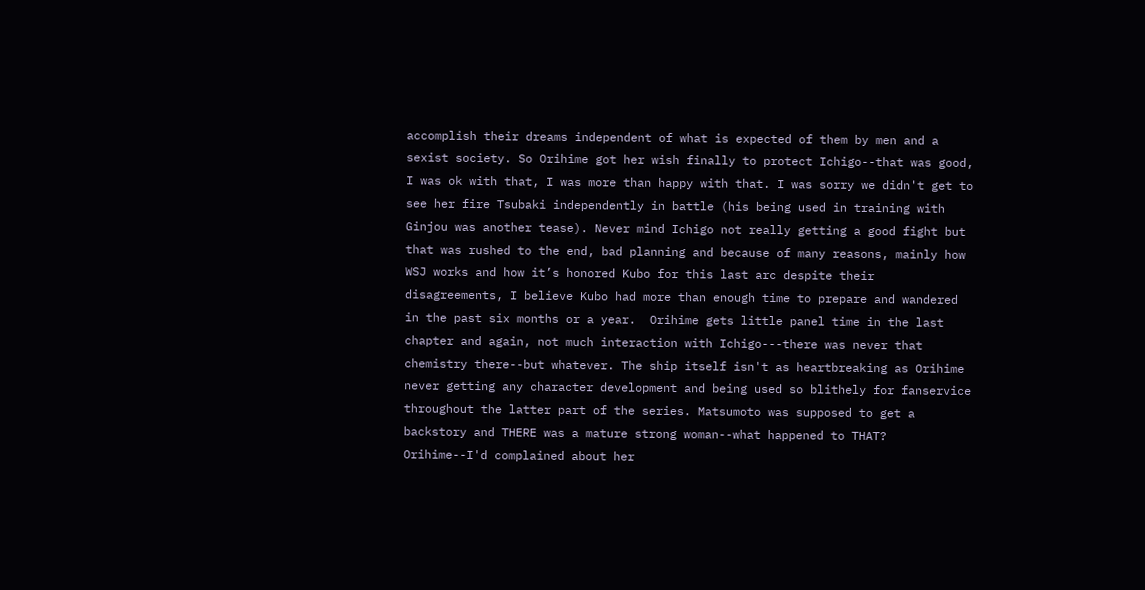accomplish their dreams independent of what is expected of them by men and a sexist society. So Orihime got her wish finally to protect Ichigo--that was good, I was ok with that, I was more than happy with that. I was sorry we didn't get to see her fire Tsubaki independently in battle (his being used in training with Ginjou was another tease). Never mind Ichigo not really getting a good fight but that was rushed to the end, bad planning and because of many reasons, mainly how WSJ works and how it’s honored Kubo for this last arc despite their disagreements, I believe Kubo had more than enough time to prepare and wandered in the past six months or a year.  Orihime gets little panel time in the last chapter and again, not much interaction with Ichigo---there was never that chemistry there--but whatever. The ship itself isn't as heartbreaking as Orihime never getting any character development and being used so blithely for fanservice throughout the latter part of the series. Matsumoto was supposed to get a backstory and THERE was a mature strong woman--what happened to THAT?  Orihime--I'd complained about her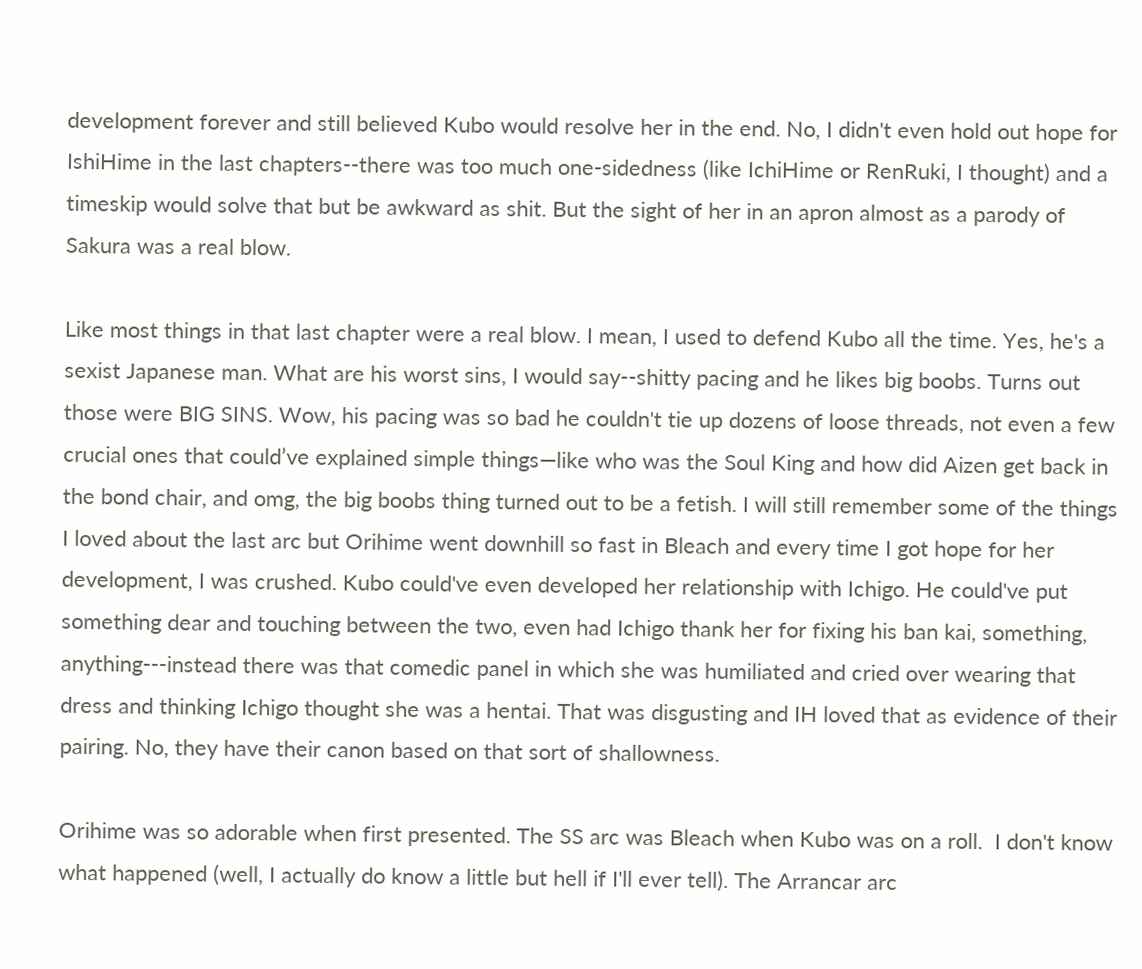development forever and still believed Kubo would resolve her in the end. No, I didn't even hold out hope for IshiHime in the last chapters--there was too much one-sidedness (like IchiHime or RenRuki, I thought) and a timeskip would solve that but be awkward as shit. But the sight of her in an apron almost as a parody of Sakura was a real blow.

Like most things in that last chapter were a real blow. I mean, I used to defend Kubo all the time. Yes, he's a sexist Japanese man. What are his worst sins, I would say--shitty pacing and he likes big boobs. Turns out those were BIG SINS. Wow, his pacing was so bad he couldn't tie up dozens of loose threads, not even a few crucial ones that could’ve explained simple things—like who was the Soul King and how did Aizen get back in the bond chair, and omg, the big boobs thing turned out to be a fetish. I will still remember some of the things I loved about the last arc but Orihime went downhill so fast in Bleach and every time I got hope for her development, I was crushed. Kubo could've even developed her relationship with Ichigo. He could've put something dear and touching between the two, even had Ichigo thank her for fixing his ban kai, something, anything---instead there was that comedic panel in which she was humiliated and cried over wearing that dress and thinking Ichigo thought she was a hentai. That was disgusting and IH loved that as evidence of their pairing. No, they have their canon based on that sort of shallowness.

Orihime was so adorable when first presented. The SS arc was Bleach when Kubo was on a roll.  I don't know what happened (well, I actually do know a little but hell if I'll ever tell). The Arrancar arc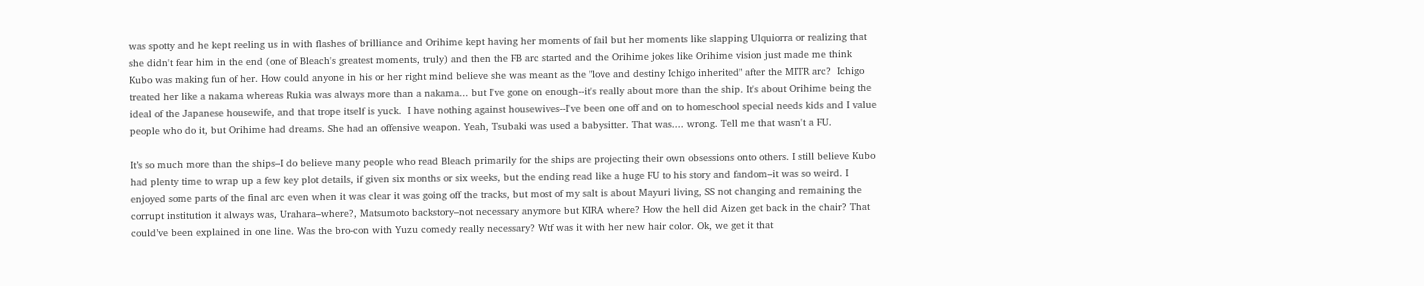was spotty and he kept reeling us in with flashes of brilliance and Orihime kept having her moments of fail but her moments like slapping Ulquiorra or realizing that she didn't fear him in the end (one of Bleach's greatest moments, truly) and then the FB arc started and the Orihime jokes like Orihime vision just made me think Kubo was making fun of her. How could anyone in his or her right mind believe she was meant as the "love and destiny Ichigo inherited" after the MITR arc?  Ichigo treated her like a nakama whereas Rukia was always more than a nakama... but I've gone on enough--it's really about more than the ship. It's about Orihime being the ideal of the Japanese housewife, and that trope itself is yuck.  I have nothing against housewives--I've been one off and on to homeschool special needs kids and I value people who do it, but Orihime had dreams. She had an offensive weapon. Yeah, Tsubaki was used a babysitter. That was.... wrong. Tell me that wasn't a FU.

It’s so much more than the ships–I do believe many people who read Bleach primarily for the ships are projecting their own obsessions onto others. I still believe Kubo had plenty time to wrap up a few key plot details, if given six months or six weeks, but the ending read like a huge FU to his story and fandom–it was so weird. I enjoyed some parts of the final arc even when it was clear it was going off the tracks, but most of my salt is about Mayuri living, SS not changing and remaining the corrupt institution it always was, Urahara–where?, Matsumoto backstory–not necessary anymore but KIRA where? How the hell did Aizen get back in the chair? That could’ve been explained in one line. Was the bro-con with Yuzu comedy really necessary? Wtf was it with her new hair color. Ok, we get it that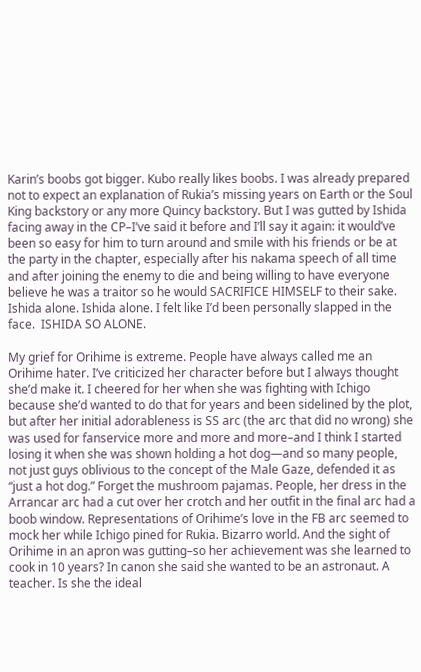Karin’s boobs got bigger. Kubo really likes boobs. I was already prepared not to expect an explanation of Rukia’s missing years on Earth or the Soul King backstory or any more Quincy backstory. But I was gutted by Ishida facing away in the CP–I’ve said it before and I’ll say it again: it would’ve been so easy for him to turn around and smile with his friends or be at the party in the chapter, especially after his nakama speech of all time and after joining the enemy to die and being willing to have everyone believe he was a traitor so he would SACRIFICE HIMSELF to their sake. Ishida alone. Ishida alone. I felt like I’d been personally slapped in the face.  ISHIDA SO ALONE.

My grief for Orihime is extreme. People have always called me an Orihime hater. I’ve criticized her character before but I always thought she’d make it. I cheered for her when she was fighting with Ichigo because she’d wanted to do that for years and been sidelined by the plot, but after her initial adorableness is SS arc (the arc that did no wrong) she was used for fanservice more and more and more–and I think I started losing it when she was shown holding a hot dog—and so many people, not just guys oblivious to the concept of the Male Gaze, defended it as “just a hot dog.” Forget the mushroom pajamas. People, her dress in the Arrancar arc had a cut over her crotch and her outfit in the final arc had a boob window. Representations of Orihime’s love in the FB arc seemed to mock her while Ichigo pined for Rukia. Bizarro world. And the sight of Orihime in an apron was gutting–so her achievement was she learned to cook in 10 years? In canon she said she wanted to be an astronaut. A teacher. Is she the ideal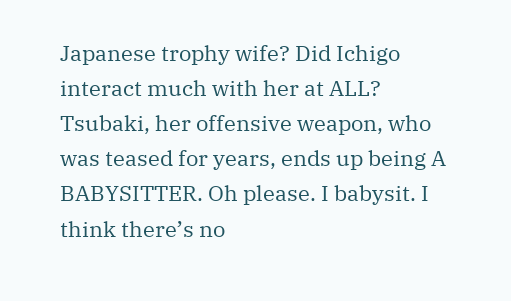Japanese trophy wife? Did Ichigo interact much with her at ALL? Tsubaki, her offensive weapon, who was teased for years, ends up being A BABYSITTER. Oh please. I babysit. I think there’s no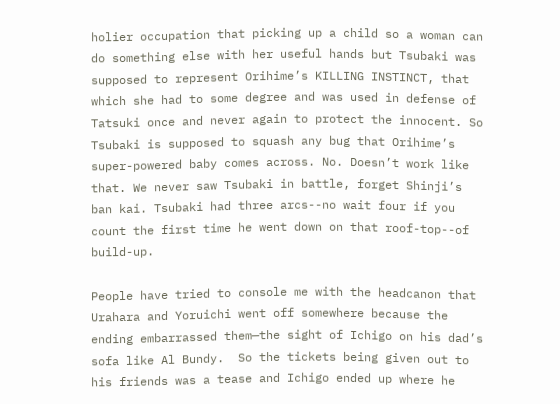holier occupation that picking up a child so a woman can do something else with her useful hands but Tsubaki was supposed to represent Orihime’s KILLING INSTINCT, that which she had to some degree and was used in defense of Tatsuki once and never again to protect the innocent. So Tsubaki is supposed to squash any bug that Orihime’s super-powered baby comes across. No. Doesn’t work like that. We never saw Tsubaki in battle, forget Shinji’s ban kai. Tsubaki had three arcs--no wait four if you count the first time he went down on that roof-top--of build-up.

People have tried to console me with the headcanon that Urahara and Yoruichi went off somewhere because the ending embarrassed them—the sight of Ichigo on his dad’s sofa like Al Bundy.  So the tickets being given out to his friends was a tease and Ichigo ended up where he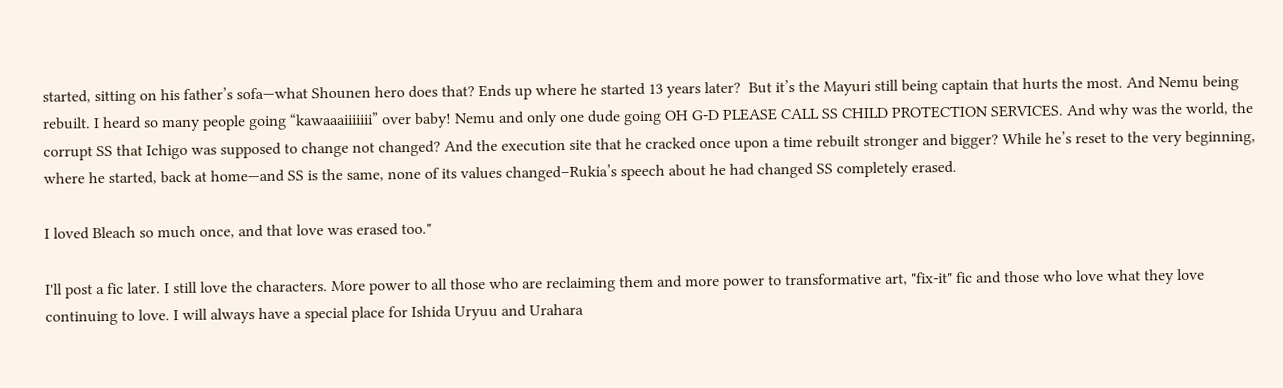started, sitting on his father’s sofa—what Shounen hero does that? Ends up where he started 13 years later?  But it’s the Mayuri still being captain that hurts the most. And Nemu being rebuilt. I heard so many people going “kawaaaiiiiiii” over baby! Nemu and only one dude going OH G-D PLEASE CALL SS CHILD PROTECTION SERVICES. And why was the world, the corrupt SS that Ichigo was supposed to change not changed? And the execution site that he cracked once upon a time rebuilt stronger and bigger? While he’s reset to the very beginning, where he started, back at home—and SS is the same, none of its values changed–Rukia’s speech about he had changed SS completely erased.

I loved Bleach so much once, and that love was erased too."

I'll post a fic later. I still love the characters. More power to all those who are reclaiming them and more power to transformative art, "fix-it" fic and those who love what they love continuing to love. I will always have a special place for Ishida Uryuu and Urahara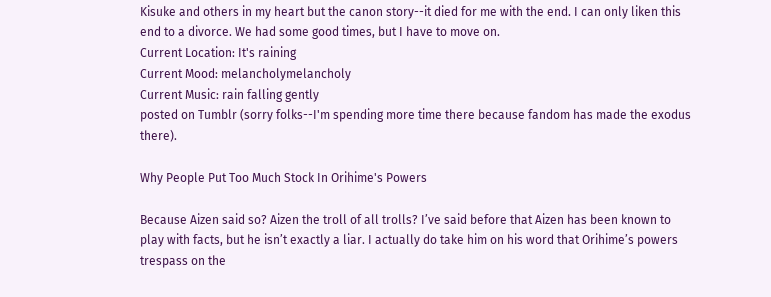Kisuke and others in my heart but the canon story--it died for me with the end. I can only liken this end to a divorce. We had some good times, but I have to move on.
Current Location: It's raining
Current Mood: melancholymelancholy
Current Music: rain falling gently
posted on Tumblr (sorry folks--I'm spending more time there because fandom has made the exodus there).

Why People Put Too Much Stock In Orihime's Powers

Because Aizen said so? Aizen the troll of all trolls? I’ve said before that Aizen has been known to play with facts, but he isn’t exactly a liar. I actually do take him on his word that Orihime’s powers trespass on the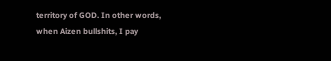territory of GOD. In other words, when Aizen bullshits, I pay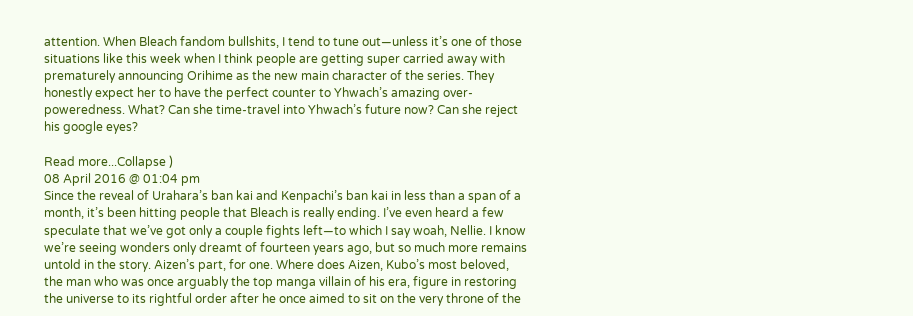attention. When Bleach fandom bullshits, I tend to tune out—unless it’s one of those situations like this week when I think people are getting super carried away with prematurely announcing Orihime as the new main character of the series. They honestly expect her to have the perfect counter to Yhwach’s amazing over-poweredness. What? Can she time-travel into Yhwach’s future now? Can she reject his google eyes?

Read more...Collapse )
08 April 2016 @ 01:04 pm
Since the reveal of Urahara’s ban kai and Kenpachi’s ban kai in less than a span of a month, it’s been hitting people that Bleach is really ending. I’ve even heard a few speculate that we’ve got only a couple fights left—to which I say woah, Nellie. I know we’re seeing wonders only dreamt of fourteen years ago, but so much more remains untold in the story. Aizen’s part, for one. Where does Aizen, Kubo’s most beloved, the man who was once arguably the top manga villain of his era, figure in restoring the universe to its rightful order after he once aimed to sit on the very throne of the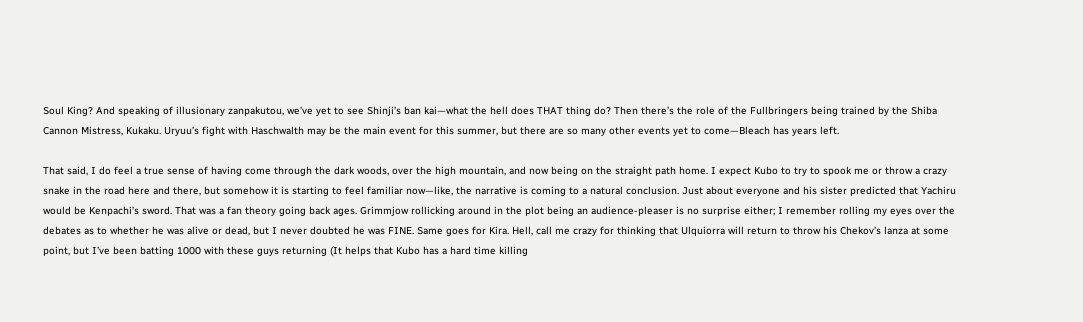Soul King? And speaking of illusionary zanpakutou, we’ve yet to see Shinji’s ban kai—what the hell does THAT thing do? Then there’s the role of the Fullbringers being trained by the Shiba Cannon Mistress, Kukaku. Uryuu’s fight with Haschwalth may be the main event for this summer, but there are so many other events yet to come—Bleach has years left.

That said, I do feel a true sense of having come through the dark woods, over the high mountain, and now being on the straight path home. I expect Kubo to try to spook me or throw a crazy snake in the road here and there, but somehow it is starting to feel familiar now—like, the narrative is coming to a natural conclusion. Just about everyone and his sister predicted that Yachiru would be Kenpachi’s sword. That was a fan theory going back ages. Grimmjow rollicking around in the plot being an audience-pleaser is no surprise either; I remember rolling my eyes over the debates as to whether he was alive or dead, but I never doubted he was FINE. Same goes for Kira. Hell, call me crazy for thinking that Ulquiorra will return to throw his Chekov’s lanza at some point, but I’ve been batting 1000 with these guys returning (It helps that Kubo has a hard time killing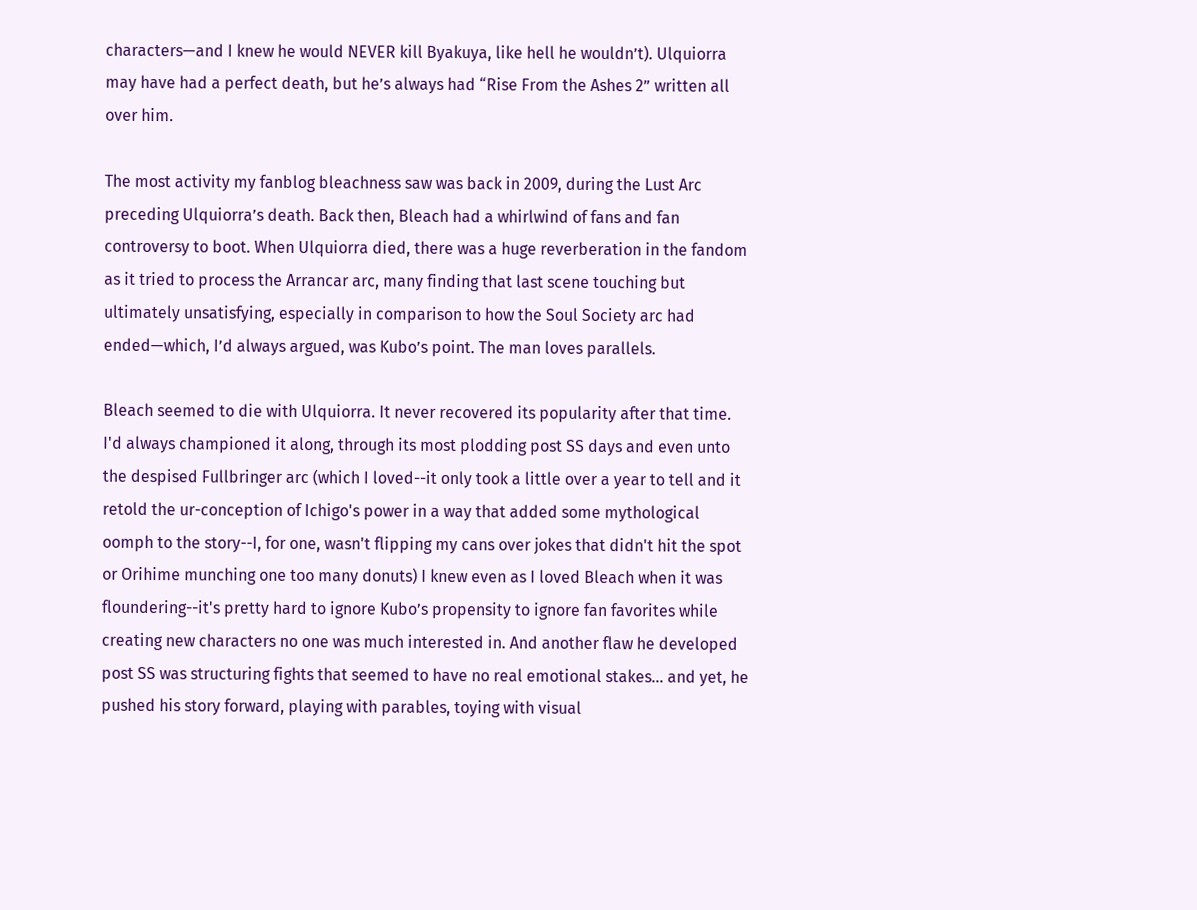characters—and I knew he would NEVER kill Byakuya, like hell he wouldn’t). Ulquiorra may have had a perfect death, but he’s always had “Rise From the Ashes 2” written all over him.

The most activity my fanblog bleachness saw was back in 2009, during the Lust Arc preceding Ulquiorra’s death. Back then, Bleach had a whirlwind of fans and fan controversy to boot. When Ulquiorra died, there was a huge reverberation in the fandom as it tried to process the Arrancar arc, many finding that last scene touching but ultimately unsatisfying, especially in comparison to how the Soul Society arc had ended—which, I’d always argued, was Kubo’s point. The man loves parallels.

Bleach seemed to die with Ulquiorra. It never recovered its popularity after that time. I'd always championed it along, through its most plodding post SS days and even unto the despised Fullbringer arc (which I loved--it only took a little over a year to tell and it retold the ur-conception of Ichigo's power in a way that added some mythological oomph to the story--I, for one, wasn't flipping my cans over jokes that didn't hit the spot or Orihime munching one too many donuts) I knew even as I loved Bleach when it was floundering--it's pretty hard to ignore Kubo’s propensity to ignore fan favorites while creating new characters no one was much interested in. And another flaw he developed post SS was structuring fights that seemed to have no real emotional stakes... and yet, he pushed his story forward, playing with parables, toying with visual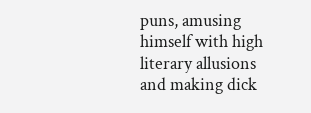puns, amusing himself with high literary allusions and making dick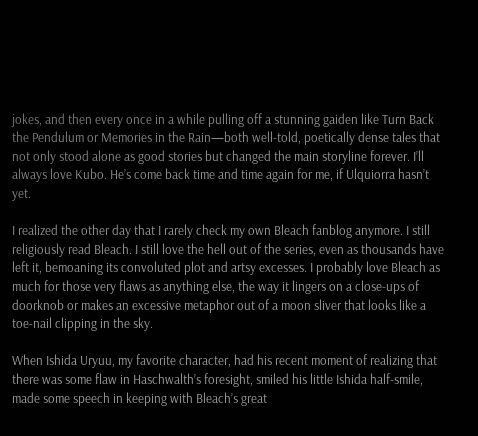jokes, and then every once in a while pulling off a stunning gaiden like Turn Back the Pendulum or Memories in the Rain—both well-told, poetically dense tales that not only stood alone as good stories but changed the main storyline forever. I’ll always love Kubo. He’s come back time and time again for me, if Ulquiorra hasn’t yet.

I realized the other day that I rarely check my own Bleach fanblog anymore. I still religiously read Bleach. I still love the hell out of the series, even as thousands have left it, bemoaning its convoluted plot and artsy excesses. I probably love Bleach as much for those very flaws as anything else, the way it lingers on a close-ups of doorknob or makes an excessive metaphor out of a moon sliver that looks like a toe-nail clipping in the sky.

When Ishida Uryuu, my favorite character, had his recent moment of realizing that there was some flaw in Haschwalth’s foresight, smiled his little Ishida half-smile, made some speech in keeping with Bleach’s great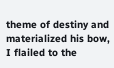theme of destiny and materialized his bow, I flailed to the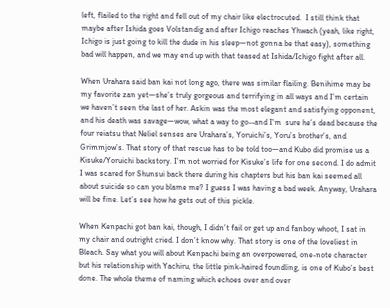left, flailed to the right and fell out of my chair like electrocuted.  I still think that maybe after Ishida goes Volstandig and after Ichigo reaches Yhwach (yeah, like right, Ichigo is just going to kill the dude in his sleep—not gonna be that easy), something bad will happen, and we may end up with that teased at Ishida/Ichigo fight after all.

When Urahara said ban kai not long ago, there was similar flailing. Benihime may be my favorite zan yet—she’s truly gorgeous and terrifying in all ways and I’m certain we haven’t seen the last of her. Askin was the most elegant and satisfying opponent, and his death was savage—wow, what a way to go--and I'm  sure he’s dead because the four reiatsu that Neliel senses are Urahara’s, Yoruichi’s, Yoru’s brother’s, and Grimmjow’s. That story of that rescue has to be told too—and Kubo did promise us a Kisuke/Yoruichi backstory. I’m not worried for Kisuke’s life for one second. I do admit I was scared for Shunsui back there during his chapters but his ban kai seemed all about suicide so can you blame me? I guess I was having a bad week. Anyway, Urahara will be fine. Let’s see how he gets out of this pickle.

When Kenpachi got ban kai, though, I didn’t fail or get up and fanboy whoot, I sat in my chair and outright cried. I don’t know why. That story is one of the loveliest in Bleach. Say what you will about Kenpachi being an overpowered, one-note character but his relationship with Yachiru, the little pink-haired foundling, is one of Kubo’s best done. The whole theme of naming which echoes over and over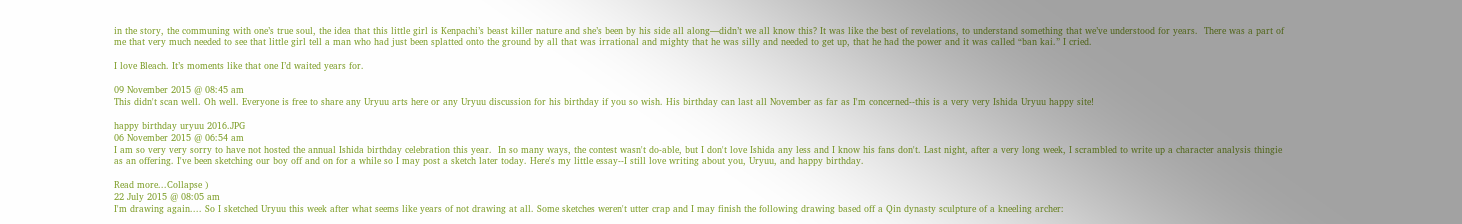in the story, the communing with one’s true soul, the idea that this little girl is Kenpachi’s beast killer nature and she’s been by his side all along—didn’t we all know this? It was like the best of revelations, to understand something that we’ve understood for years.  There was a part of me that very much needed to see that little girl tell a man who had just been splatted onto the ground by all that was irrational and mighty that he was silly and needed to get up, that he had the power and it was called “ban kai.” I cried.

I love Bleach. It’s moments like that one I’d waited years for.

09 November 2015 @ 08:45 am
This didn't scan well. Oh well. Everyone is free to share any Uryuu arts here or any Uryuu discussion for his birthday if you so wish. His birthday can last all November as far as I'm concerned--this is a very very Ishida Uryuu happy site!

happy birthday uryuu 2016.JPG
06 November 2015 @ 06:54 am
I am so very very sorry to have not hosted the annual Ishida birthday celebration this year.  In so many ways, the contest wasn't do-able, but I don't love Ishida any less and I know his fans don't. Last night, after a very long week, I scrambled to write up a character analysis thingie as an offering. I've been sketching our boy off and on for a while so I may post a sketch later today. Here's my little essay--I still love writing about you, Uryuu, and happy birthday.

Read more...Collapse )
22 July 2015 @ 08:05 am
I'm drawing again.... So I sketched Uryuu this week after what seems like years of not drawing at all. Some sketches weren't utter crap and I may finish the following drawing based off a Qin dynasty sculpture of a kneeling archer: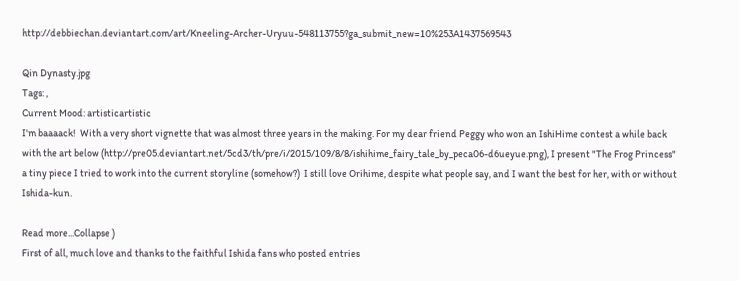http://debbiechan.deviantart.com/art/Kneeling-Archer-Uryuu-548113755?ga_submit_new=10%253A1437569543

Qin Dynasty.jpg
Tags: ,
Current Mood: artisticartistic
I'm baaaack!  With a very short vignette that was almost three years in the making. For my dear friend Peggy who won an IshiHime contest a while back with the art below (http://pre05.deviantart.net/5cd3/th/pre/i/2015/109/8/8/ishihime_fairy_tale_by_peca06-d6ueyue.png), I present "The Frog Princess" a tiny piece I tried to work into the current storyline (somehow?)  I still love Orihime, despite what people say, and I want the best for her, with or without Ishida-kun.

Read more...Collapse )
First of all, much love and thanks to the faithful Ishida fans who posted entries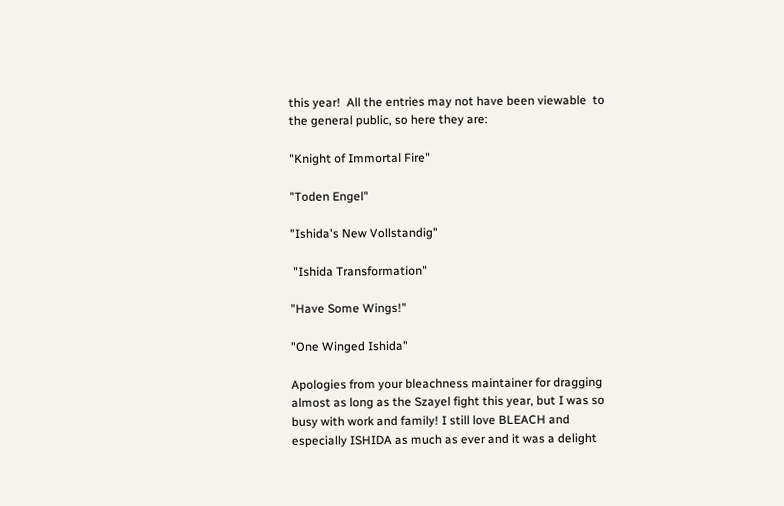this year!  All the entries may not have been viewable  to the general public, so here they are:

"Knight of Immortal Fire"

"Toden Engel"

"Ishida's New Vollstandig"

 "Ishida Transformation"

"Have Some Wings!"

"One Winged Ishida"

Apologies from your bleachness maintainer for dragging almost as long as the Szayel fight this year, but I was so busy with work and family! I still love BLEACH and especially ISHIDA as much as ever and it was a delight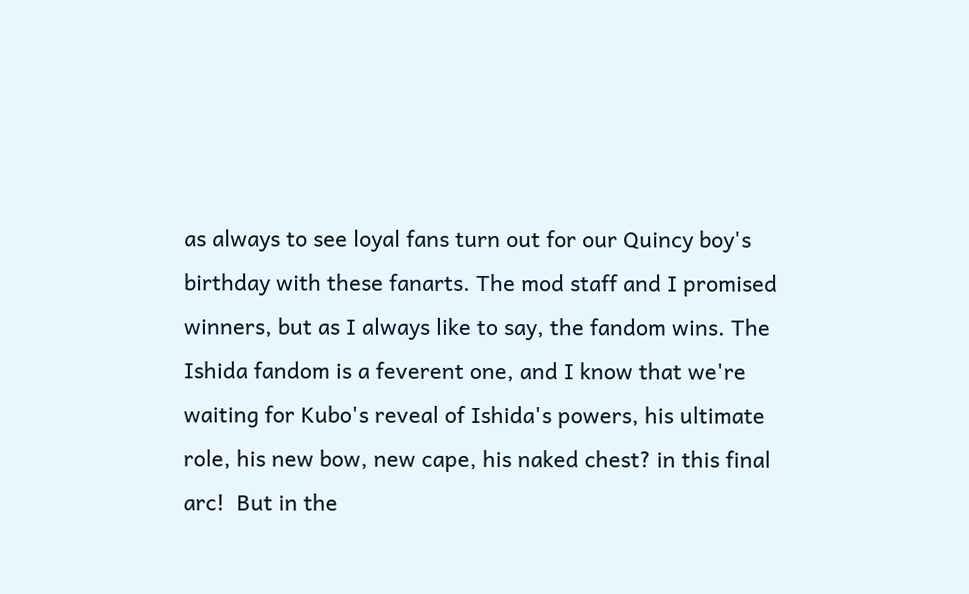as always to see loyal fans turn out for our Quincy boy's birthday with these fanarts. The mod staff and I promised winners, but as I always like to say, the fandom wins. The Ishida fandom is a feverent one, and I know that we're waiting for Kubo's reveal of Ishida's powers, his ultimate role, his new bow, new cape, his naked chest? in this final arc!  But in the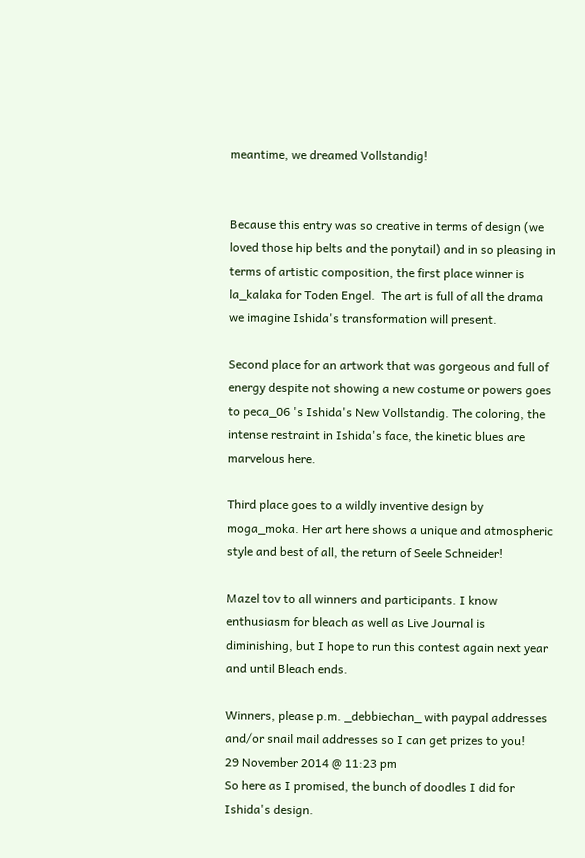meantime, we dreamed Vollstandig!


Because this entry was so creative in terms of design (we loved those hip belts and the ponytail) and in so pleasing in terms of artistic composition, the first place winner is la_kalaka for Toden Engel.  The art is full of all the drama we imagine Ishida's transformation will present.

Second place for an artwork that was gorgeous and full of energy despite not showing a new costume or powers goes to peca_06 's Ishida's New Vollstandig. The coloring, the intense restraint in Ishida's face, the kinetic blues are marvelous here.

Third place goes to a wildly inventive design by moga_moka. Her art here shows a unique and atmospheric style and best of all, the return of Seele Schneider!

Mazel tov to all winners and participants. I know enthusiasm for bleach as well as Live Journal is diminishing, but I hope to run this contest again next year and until Bleach ends.

Winners, please p.m. _debbiechan_ with paypal addresses and/or snail mail addresses so I can get prizes to you!
29 November 2014 @ 11:23 pm
So here as I promised, the bunch of doodles I did for Ishida's design.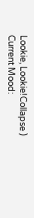Lookie, Lookie!Collapse )
Current Mood: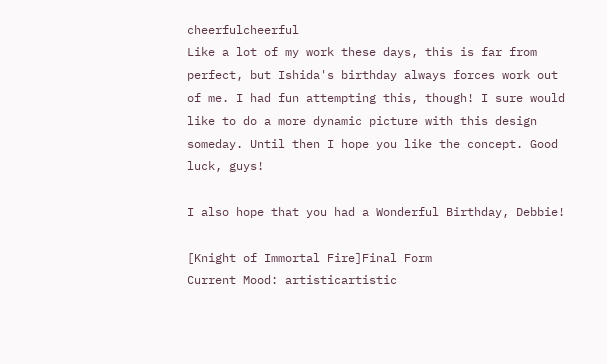cheerfulcheerful
Like a lot of my work these days, this is far from perfect, but Ishida's birthday always forces work out of me. I had fun attempting this, though! I sure would like to do a more dynamic picture with this design someday. Until then I hope you like the concept. Good luck, guys!

I also hope that you had a Wonderful Birthday, Debbie!

[Knight of Immortal Fire]Final Form
Current Mood: artisticartistic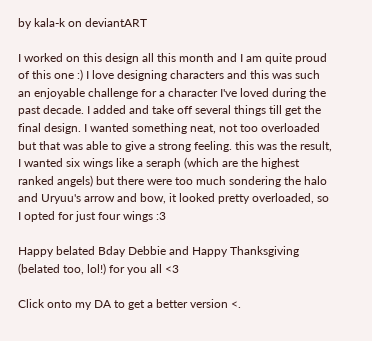by kala-k on deviantART

I worked on this design all this month and I am quite proud of this one :) I love designing characters and this was such an enjoyable challenge for a character I've loved during the past decade. I added and take off several things till get the final design. I wanted something neat, not too overloaded but that was able to give a strong feeling. this was the result, I wanted six wings like a seraph (which are the highest ranked angels) but there were too much sondering the halo and Uryuu's arrow and bow, it looked pretty overloaded, so I opted for just four wings :3

Happy belated Bday Debbie and Happy Thanksgiving (belated too, lol!) for you all <3

Click onto my DA to get a better version <.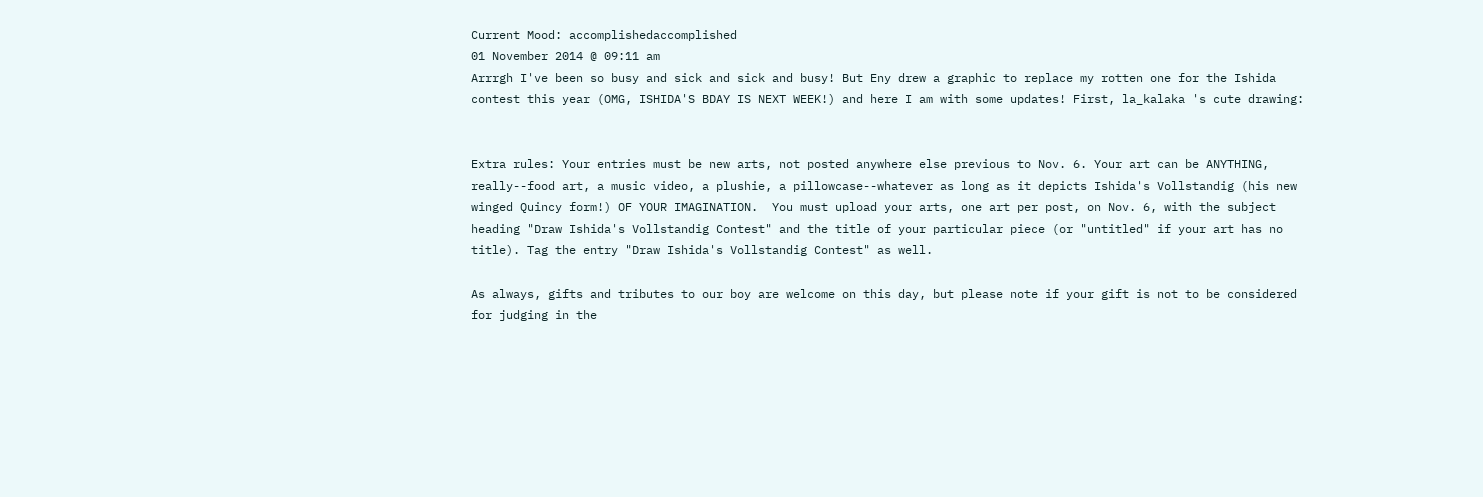Current Mood: accomplishedaccomplished
01 November 2014 @ 09:11 am
Arrrgh I've been so busy and sick and sick and busy! But Eny drew a graphic to replace my rotten one for the Ishida contest this year (OMG, ISHIDA'S BDAY IS NEXT WEEK!) and here I am with some updates! First, la_kalaka 's cute drawing:


Extra rules: Your entries must be new arts, not posted anywhere else previous to Nov. 6. Your art can be ANYTHING, really--food art, a music video, a plushie, a pillowcase--whatever as long as it depicts Ishida's Vollstandig (his new winged Quincy form!) OF YOUR IMAGINATION.  You must upload your arts, one art per post, on Nov. 6, with the subject heading "Draw Ishida's Vollstandig Contest" and the title of your particular piece (or "untitled" if your art has no title). Tag the entry "Draw Ishida's Vollstandig Contest" as well.

As always, gifts and tributes to our boy are welcome on this day, but please note if your gift is not to be considered for judging in the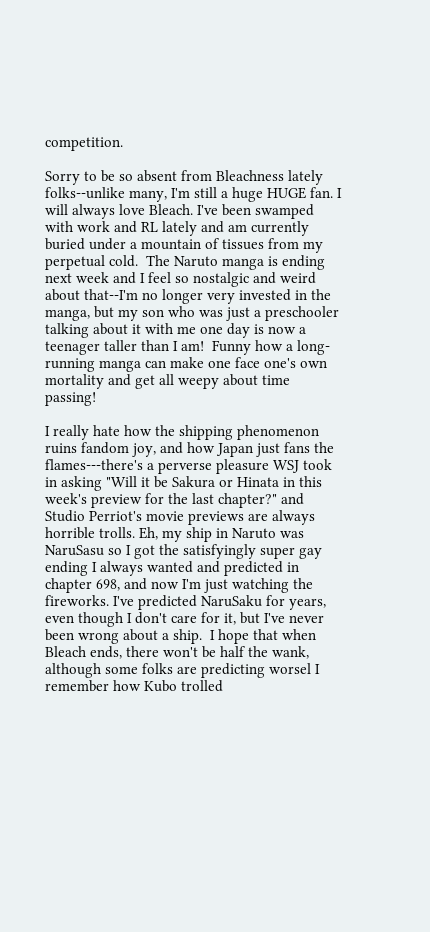competition.

Sorry to be so absent from Bleachness lately folks--unlike many, I'm still a huge HUGE fan. I will always love Bleach. I've been swamped with work and RL lately and am currently buried under a mountain of tissues from my perpetual cold.  The Naruto manga is ending next week and I feel so nostalgic and weird about that--I'm no longer very invested in the manga, but my son who was just a preschooler talking about it with me one day is now a teenager taller than I am!  Funny how a long-running manga can make one face one's own mortality and get all weepy about time passing!

I really hate how the shipping phenomenon ruins fandom joy, and how Japan just fans the flames---there's a perverse pleasure WSJ took in asking "Will it be Sakura or Hinata in this week's preview for the last chapter?" and Studio Perriot's movie previews are always horrible trolls. Eh, my ship in Naruto was NaruSasu so I got the satisfyingly super gay ending I always wanted and predicted in chapter 698, and now I'm just watching the fireworks. I've predicted NaruSaku for years, even though I don't care for it, but I've never been wrong about a ship.  I hope that when Bleach ends, there won't be half the wank, although some folks are predicting worsel I remember how Kubo trolled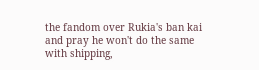the fandom over Rukia's ban kai and pray he won't do the same with shipping,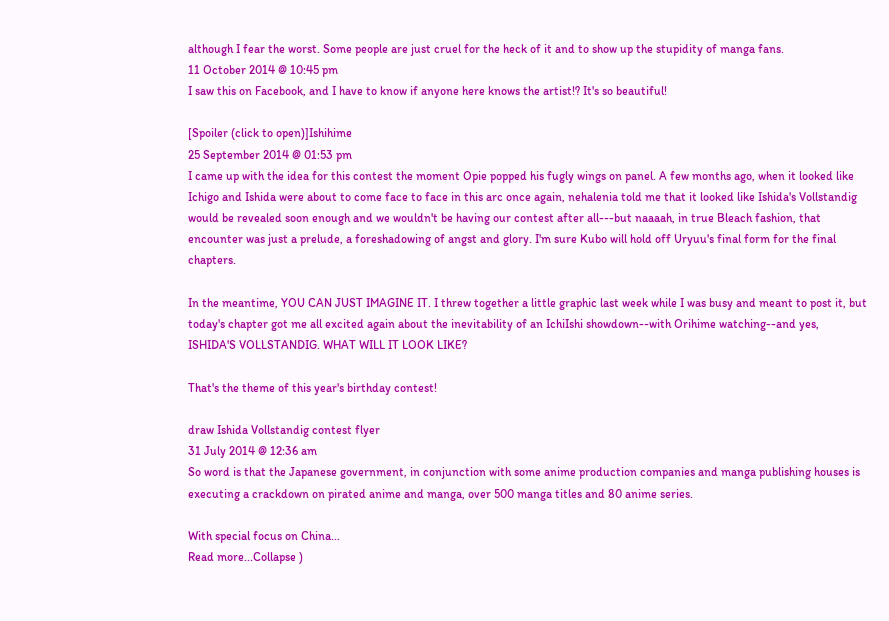although I fear the worst. Some people are just cruel for the heck of it and to show up the stupidity of manga fans.
11 October 2014 @ 10:45 pm
I saw this on Facebook, and I have to know if anyone here knows the artist!? It's so beautiful!

[Spoiler (click to open)]Ishihime
25 September 2014 @ 01:53 pm
I came up with the idea for this contest the moment Opie popped his fugly wings on panel. A few months ago, when it looked like Ichigo and Ishida were about to come face to face in this arc once again, nehalenia told me that it looked like Ishida's Vollstandig would be revealed soon enough and we wouldn't be having our contest after all---but naaaah, in true Bleach fashion, that encounter was just a prelude, a foreshadowing of angst and glory. I'm sure Kubo will hold off Uryuu's final form for the final chapters.

In the meantime, YOU CAN JUST IMAGINE IT. I threw together a little graphic last week while I was busy and meant to post it, but today's chapter got me all excited again about the inevitability of an IchiIshi showdown--with Orihime watching--and yes, ISHIDA'S VOLLSTANDIG. WHAT WILL IT LOOK LIKE?

That's the theme of this year's birthday contest!

draw Ishida Vollstandig contest flyer
31 July 2014 @ 12:36 am
So word is that the Japanese government, in conjunction with some anime production companies and manga publishing houses is executing a crackdown on pirated anime and manga, over 500 manga titles and 80 anime series.

With special focus on China...
Read more...Collapse )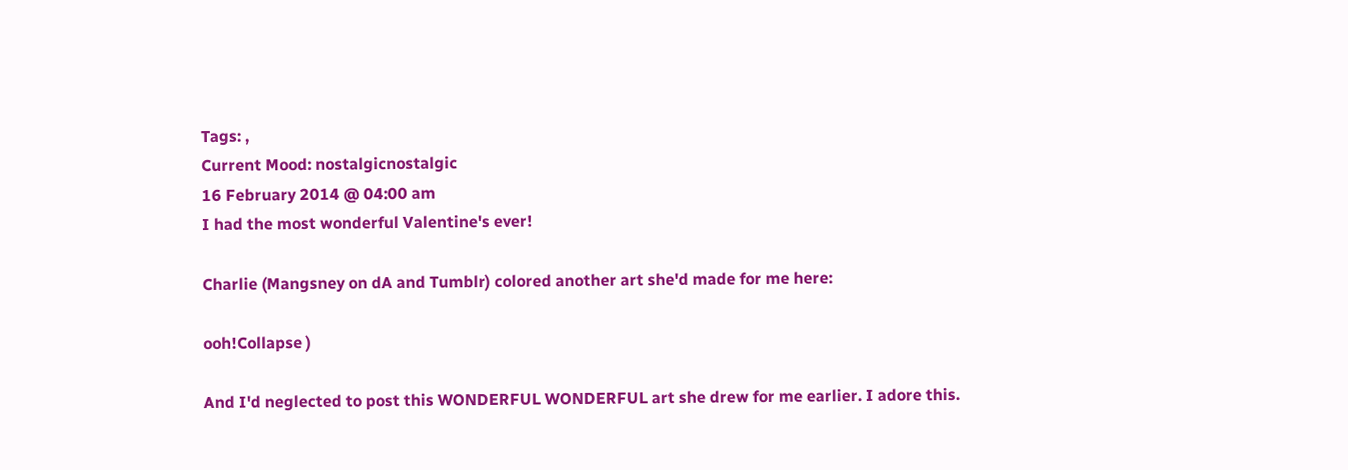Tags: ,
Current Mood: nostalgicnostalgic
16 February 2014 @ 04:00 am
I had the most wonderful Valentine's ever!

Charlie (Mangsney on dA and Tumblr) colored another art she'd made for me here:

ooh!Collapse )

And I'd neglected to post this WONDERFUL WONDERFUL art she drew for me earlier. I adore this.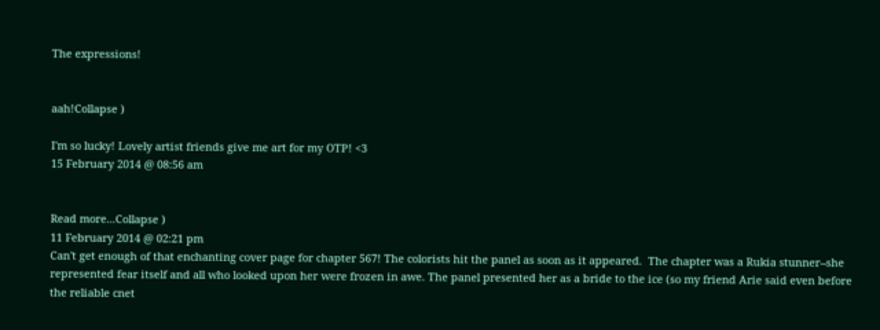The expressions!


aah!Collapse )

I'm so lucky! Lovely artist friends give me art for my OTP! <3
15 February 2014 @ 08:56 am


Read more...Collapse )
11 February 2014 @ 02:21 pm
Can't get enough of that enchanting cover page for chapter 567! The colorists hit the panel as soon as it appeared.  The chapter was a Rukia stunner--she represented fear itself and all who looked upon her were frozen in awe. The panel presented her as a bride to the ice (so my friend Arie said even before the reliable cnet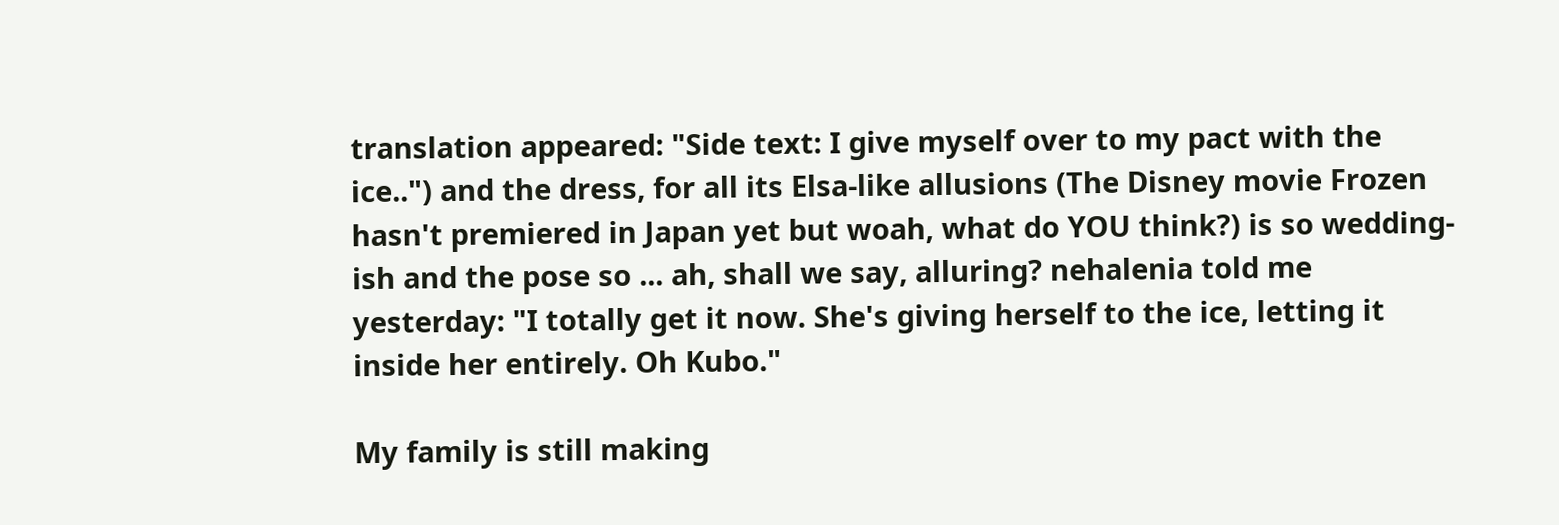translation appeared: "Side text: I give myself over to my pact with the ice..") and the dress, for all its Elsa-like allusions (The Disney movie Frozen hasn't premiered in Japan yet but woah, what do YOU think?) is so wedding-ish and the pose so ... ah, shall we say, alluring? nehalenia told me yesterday: "I totally get it now. She's giving herself to the ice, letting it inside her entirely. Oh Kubo."

My family is still making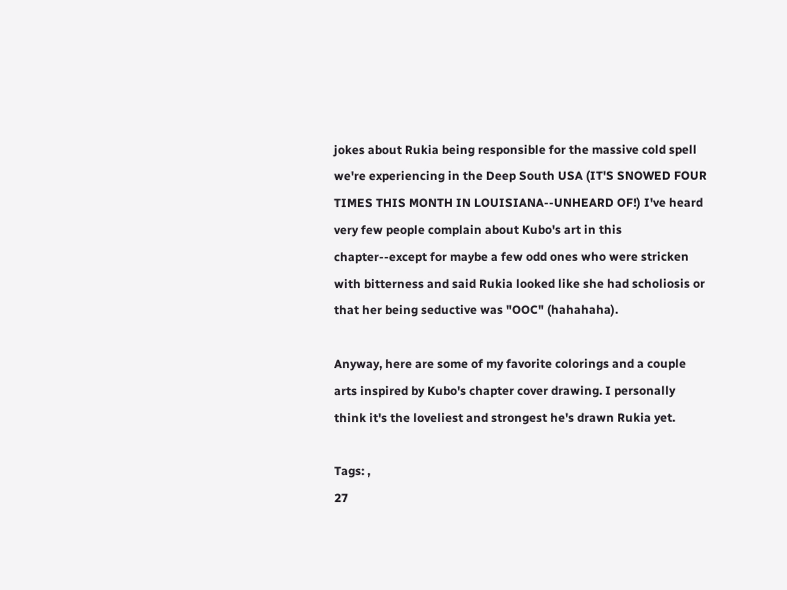jokes about Rukia being responsible for the massive cold spell we're experiencing in the Deep South USA (IT'S SNOWED FOUR TIMES THIS MONTH IN LOUISIANA--UNHEARD OF!) I've heard very few people complain about Kubo's art in this chapter--except for maybe a few odd ones who were stricken with bitterness and said Rukia looked like she had scholiosis or that her being seductive was "OOC" (hahahaha).

Anyway, here are some of my favorite colorings and a couple arts inspired by Kubo's chapter cover drawing. I personally think it's the loveliest and strongest he's drawn Rukia yet.

Tags: ,
27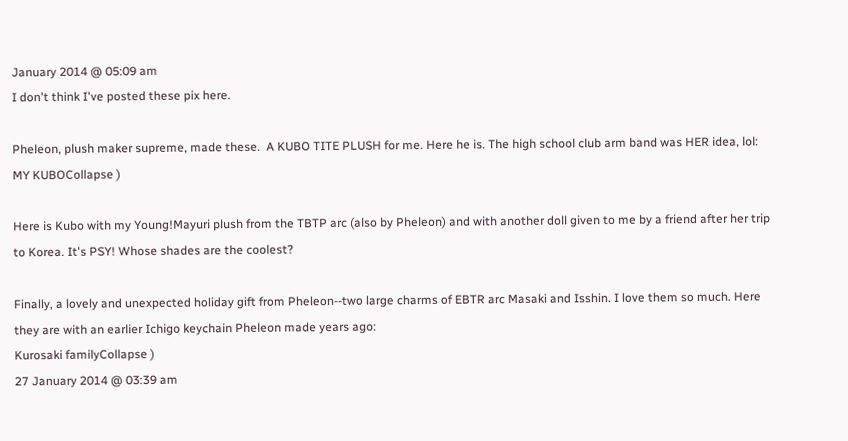January 2014 @ 05:09 am
I don't think I've posted these pix here.

Pheleon, plush maker supreme, made these.  A KUBO TITE PLUSH for me. Here he is. The high school club arm band was HER idea, lol:
MY KUBOCollapse )

Here is Kubo with my Young!Mayuri plush from the TBTP arc (also by Pheleon) and with another doll given to me by a friend after her trip to Korea. It's PSY! Whose shades are the coolest?

Finally, a lovely and unexpected holiday gift from Pheleon--two large charms of EBTR arc Masaki and Isshin. I love them so much. Here they are with an earlier Ichigo keychain Pheleon made years ago:
Kurosaki familyCollapse )
27 January 2014 @ 03:39 am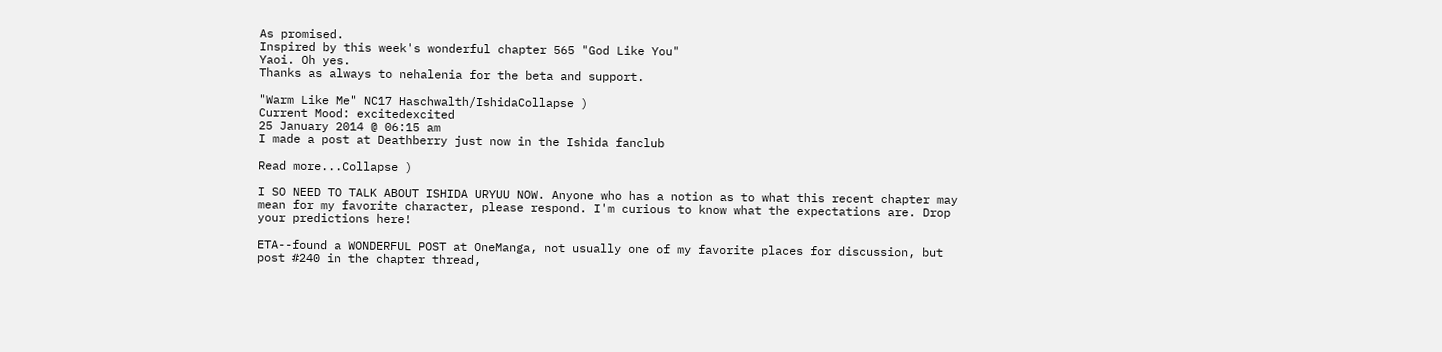As promised.
Inspired by this week's wonderful chapter 565 "God Like You"
Yaoi. Oh yes.
Thanks as always to nehalenia for the beta and support.

"Warm Like Me" NC17 Haschwalth/IshidaCollapse )
Current Mood: excitedexcited
25 January 2014 @ 06:15 am
I made a post at Deathberry just now in the Ishida fanclub

Read more...Collapse )

I SO NEED TO TALK ABOUT ISHIDA URYUU NOW. Anyone who has a notion as to what this recent chapter may mean for my favorite character, please respond. I'm curious to know what the expectations are. Drop your predictions here!

ETA--found a WONDERFUL POST at OneManga, not usually one of my favorite places for discussion, but post #240 in the chapter thread,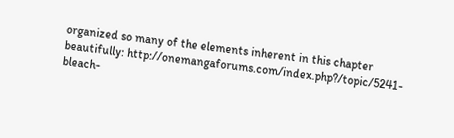organized so many of the elements inherent in this chapter beautifully: http://onemangaforums.com/index.php?/topic/5241-bleach-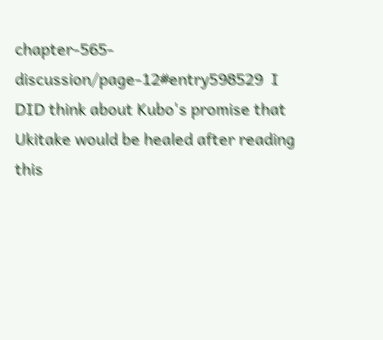chapter-565-discussion/page-12#entry598529  I DID think about Kubo's promise that Ukitake would be healed after reading this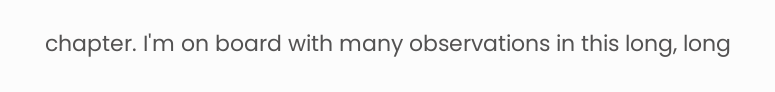chapter. I'm on board with many observations in this long, long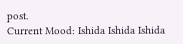post.
Current Mood: Ishida Ishida Ishida